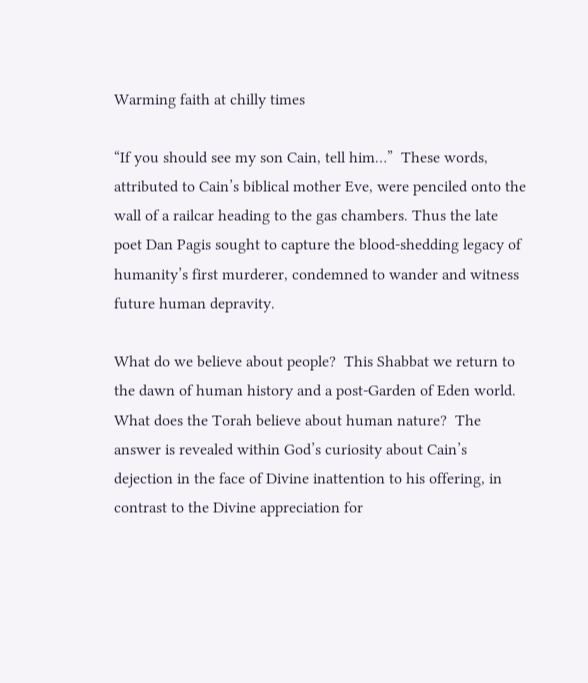Warming faith at chilly times

“If you should see my son Cain, tell him…”  These words, attributed to Cain’s biblical mother Eve, were penciled onto the wall of a railcar heading to the gas chambers. Thus the late poet Dan Pagis sought to capture the blood-shedding legacy of humanity’s first murderer, condemned to wander and witness future human depravity.

What do we believe about people?  This Shabbat we return to the dawn of human history and a post-Garden of Eden world.  What does the Torah believe about human nature?  The answer is revealed within God’s curiosity about Cain’s dejection in the face of Divine inattention to his offering, in contrast to the Divine appreciation for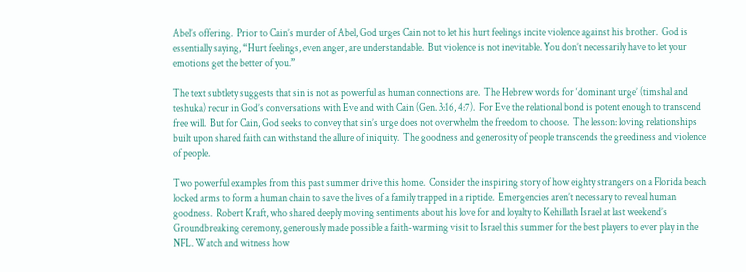Abel’s offering.  Prior to Cain’s murder of Abel, God urges Cain not to let his hurt feelings incite violence against his brother.  God is essentially saying, “Hurt feelings, even anger, are understandable.  But violence is not inevitable. You don’t necessarily have to let your emotions get the better of you.”

The text subtlety suggests that sin is not as powerful as human connections are.  The Hebrew words for ‘dominant urge’ (timshal and teshuka) recur in God’s conversations with Eve and with Cain (Gen. 3:16, 4:7).  For Eve the relational bond is potent enough to transcend free will.  But for Cain, God seeks to convey that sin’s urge does not overwhelm the freedom to choose.  The lesson: loving relationships built upon shared faith can withstand the allure of iniquity.  The goodness and generosity of people transcends the greediness and violence of people.

Two powerful examples from this past summer drive this home.  Consider the inspiring story of how eighty strangers on a Florida beach locked arms to form a human chain to save the lives of a family trapped in a riptide.  Emergencies aren’t necessary to reveal human goodness.  Robert Kraft, who shared deeply moving sentiments about his love for and loyalty to Kehillath Israel at last weekend’s Groundbreaking ceremony, generously made possible a faith-warming visit to Israel this summer for the best players to ever play in the NFL. Watch and witness how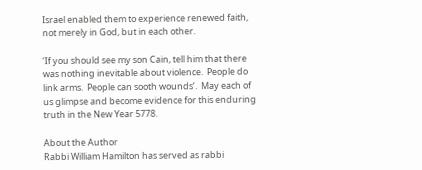Israel enabled them to experience renewed faith, not merely in God, but in each other.

‘If you should see my son Cain, tell him that there was nothing inevitable about violence.  People do link arms.  People can sooth wounds’.  May each of us glimpse and become evidence for this enduring truth in the New Year 5778.

About the Author
Rabbi William Hamilton has served as rabbi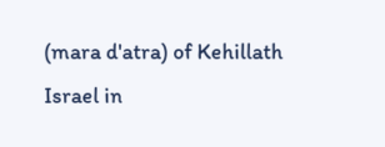(mara d'atra) of Kehillath Israel in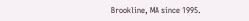Brookline, MA since 1995.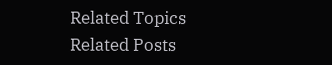Related Topics
Related Posts